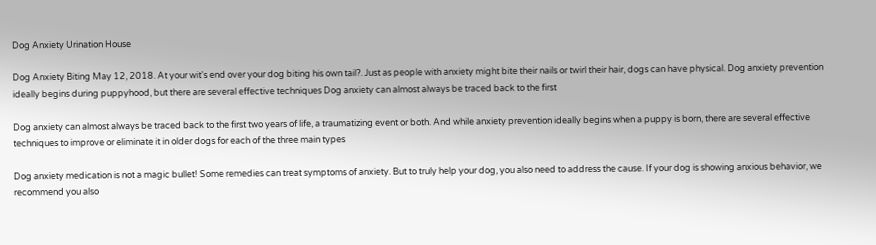Dog Anxiety Urination House

Dog Anxiety Biting May 12, 2018. At your wit's end over your dog biting his own tail?. Just as people with anxiety might bite their nails or twirl their hair, dogs can have physical. Dog anxiety prevention ideally begins during puppyhood, but there are several effective techniques Dog anxiety can almost always be traced back to the first

Dog anxiety can almost always be traced back to the first two years of life, a traumatizing event or both. And while anxiety prevention ideally begins when a puppy is born, there are several effective techniques to improve or eliminate it in older dogs for each of the three main types

Dog anxiety medication is not a magic bullet! Some remedies can treat symptoms of anxiety. But to truly help your dog, you also need to address the cause. If your dog is showing anxious behavior, we recommend you also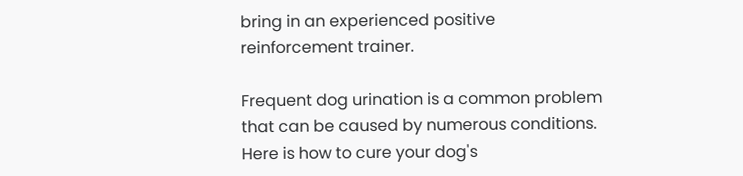bring in an experienced positive reinforcement trainer.

Frequent dog urination is a common problem that can be caused by numerous conditions. Here is how to cure your dog's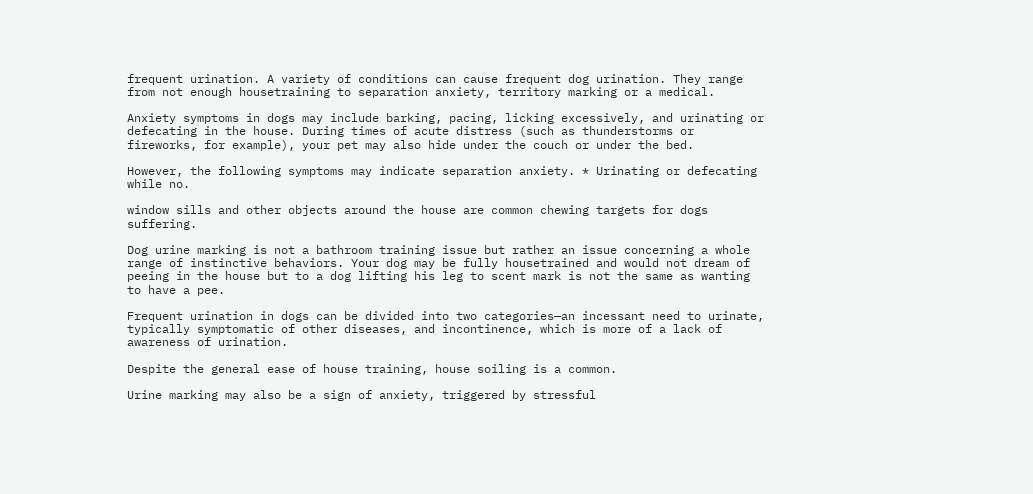frequent urination. A variety of conditions can cause frequent dog urination. They range from not enough housetraining to separation anxiety, territory marking or a medical.

Anxiety symptoms in dogs may include barking, pacing, licking excessively, and urinating or defecating in the house. During times of acute distress (such as thunderstorms or fireworks, for example), your pet may also hide under the couch or under the bed.

However, the following symptoms may indicate separation anxiety. * Urinating or defecating while no.

window sills and other objects around the house are common chewing targets for dogs suffering.

Dog urine marking is not a bathroom training issue but rather an issue concerning a whole range of instinctive behaviors. Your dog may be fully housetrained and would not dream of peeing in the house but to a dog lifting his leg to scent mark is not the same as wanting to have a pee.

Frequent urination in dogs can be divided into two categories—an incessant need to urinate, typically symptomatic of other diseases, and incontinence, which is more of a lack of awareness of urination.

Despite the general ease of house training, house soiling is a common.

Urine marking may also be a sign of anxiety, triggered by stressful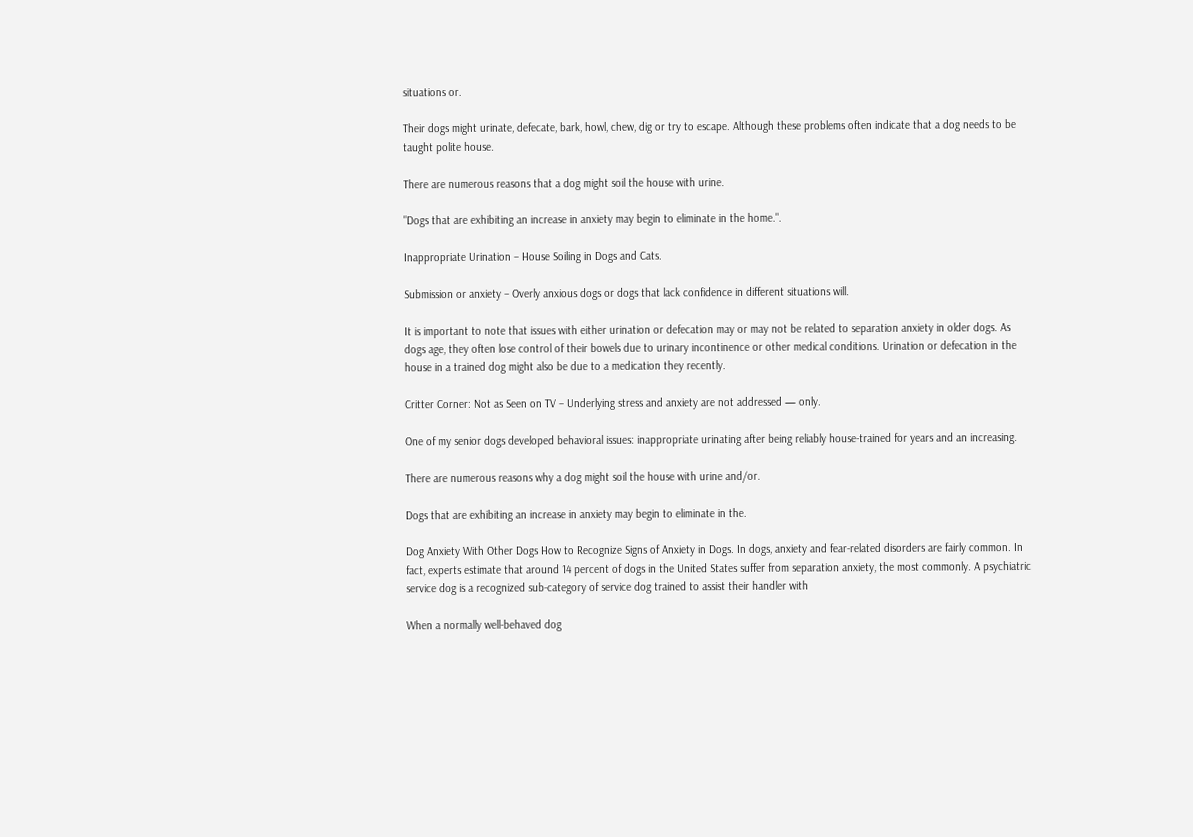situations or.

Their dogs might urinate, defecate, bark, howl, chew, dig or try to escape. Although these problems often indicate that a dog needs to be taught polite house.

There are numerous reasons that a dog might soil the house with urine.

"Dogs that are exhibiting an increase in anxiety may begin to eliminate in the home.".

Inappropriate Urination – House Soiling in Dogs and Cats.

Submission or anxiety – Overly anxious dogs or dogs that lack confidence in different situations will.

It is important to note that issues with either urination or defecation may or may not be related to separation anxiety in older dogs. As dogs age, they often lose control of their bowels due to urinary incontinence or other medical conditions. Urination or defecation in the house in a trained dog might also be due to a medication they recently.

Critter Corner: Not as Seen on TV – Underlying stress and anxiety are not addressed — only.

One of my senior dogs developed behavioral issues: inappropriate urinating after being reliably house-trained for years and an increasing.

There are numerous reasons why a dog might soil the house with urine and/or.

Dogs that are exhibiting an increase in anxiety may begin to eliminate in the.

Dog Anxiety With Other Dogs How to Recognize Signs of Anxiety in Dogs. In dogs, anxiety and fear-related disorders are fairly common. In fact, experts estimate that around 14 percent of dogs in the United States suffer from separation anxiety, the most commonly. A psychiatric service dog is a recognized sub-category of service dog trained to assist their handler with

When a normally well-behaved dog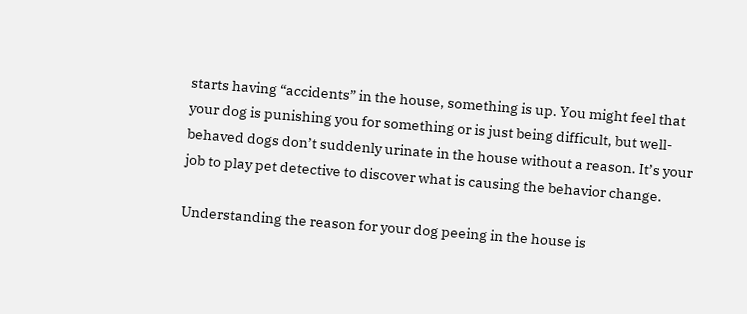starts having “accidents” in the house, something is up. You might feel that your dog is punishing you for something or is just being difficult, but well-behaved dogs don’t suddenly urinate in the house without a reason. It’s your job to play pet detective to discover what is causing the behavior change.

Understanding the reason for your dog peeing in the house is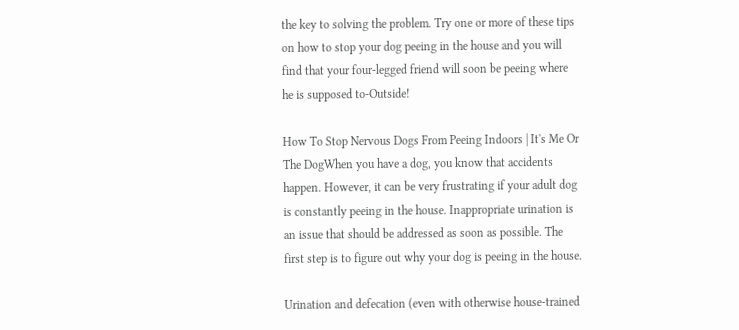the key to solving the problem. Try one or more of these tips on how to stop your dog peeing in the house and you will find that your four-legged friend will soon be peeing where he is supposed to-Outside!

How To Stop Nervous Dogs From Peeing Indoors | It's Me Or The DogWhen you have a dog, you know that accidents happen. However, it can be very frustrating if your adult dog is constantly peeing in the house. Inappropriate urination is an issue that should be addressed as soon as possible. The first step is to figure out why your dog is peeing in the house.

Urination and defecation (even with otherwise house-trained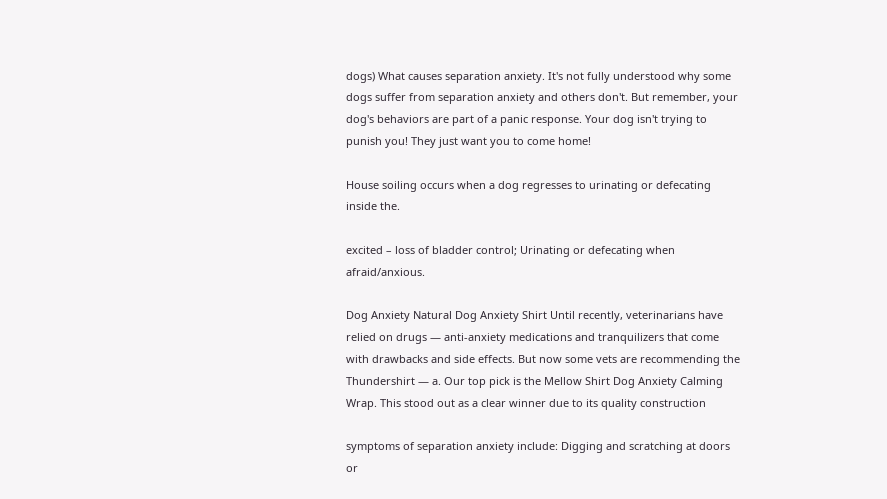dogs) What causes separation anxiety. It's not fully understood why some dogs suffer from separation anxiety and others don't. But remember, your dog's behaviors are part of a panic response. Your dog isn't trying to punish you! They just want you to come home!

House soiling occurs when a dog regresses to urinating or defecating inside the.

excited – loss of bladder control; Urinating or defecating when afraid/anxious.

Dog Anxiety Natural Dog Anxiety Shirt Until recently, veterinarians have relied on drugs — anti-anxiety medications and tranquilizers that come with drawbacks and side effects. But now some vets are recommending the Thundershirt — a. Our top pick is the Mellow Shirt Dog Anxiety Calming Wrap. This stood out as a clear winner due to its quality construction

symptoms of separation anxiety include: Digging and scratching at doors or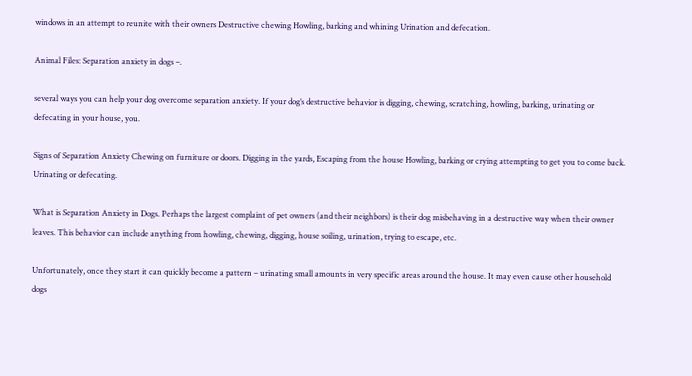windows in an attempt to reunite with their owners Destructive chewing Howling, barking and whining Urination and defecation.

Animal Files: Separation anxiety in dogs –.

several ways you can help your dog overcome separation anxiety. If your dog’s destructive behavior is digging, chewing, scratching, howling, barking, urinating or defecating in your house, you.

Signs of Separation Anxiety Chewing on furniture or doors. Digging in the yards, Escaping from the house Howling, barking or crying attempting to get you to come back. Urinating or defecating.

What is Separation Anxiety in Dogs. Perhaps the largest complaint of pet owners (and their neighbors) is their dog misbehaving in a destructive way when their owner leaves. This behavior can include anything from howling, chewing, digging, house soiling, urination, trying to escape, etc.

Unfortunately, once they start it can quickly become a pattern – urinating small amounts in very specific areas around the house. It may even cause other household dogs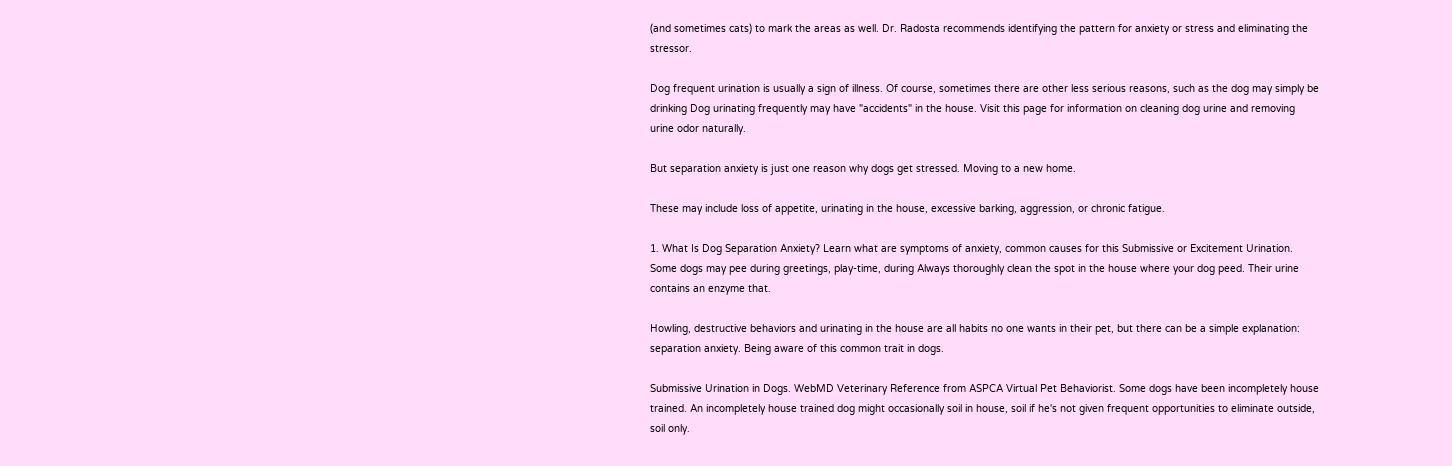(and sometimes cats) to mark the areas as well. Dr. Radosta recommends identifying the pattern for anxiety or stress and eliminating the stressor.

Dog frequent urination is usually a sign of illness. Of course, sometimes there are other less serious reasons, such as the dog may simply be drinking Dog urinating frequently may have "accidents" in the house. Visit this page for information on cleaning dog urine and removing urine odor naturally.

But separation anxiety is just one reason why dogs get stressed. Moving to a new home.

These may include loss of appetite, urinating in the house, excessive barking, aggression, or chronic fatigue.

1. What Is Dog Separation Anxiety? Learn what are symptoms of anxiety, common causes for this Submissive or Excitement Urination. Some dogs may pee during greetings, play-time, during Always thoroughly clean the spot in the house where your dog peed. Their urine contains an enzyme that.

Howling, destructive behaviors and urinating in the house are all habits no one wants in their pet, but there can be a simple explanation: separation anxiety. Being aware of this common trait in dogs.

Submissive Urination in Dogs. WebMD Veterinary Reference from ASPCA Virtual Pet Behaviorist. Some dogs have been incompletely house trained. An incompletely house trained dog might occasionally soil in house, soil if he's not given frequent opportunities to eliminate outside, soil only.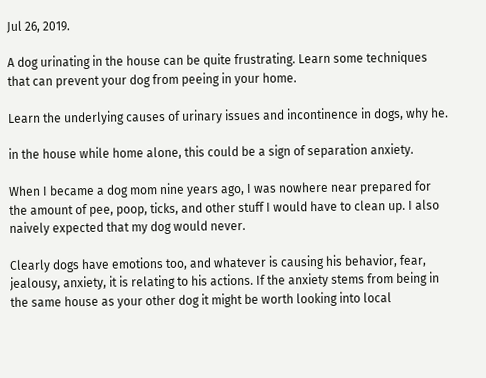Jul 26, 2019.

A dog urinating in the house can be quite frustrating. Learn some techniques that can prevent your dog from peeing in your home.

Learn the underlying causes of urinary issues and incontinence in dogs, why he.

in the house while home alone, this could be a sign of separation anxiety.

When I became a dog mom nine years ago, I was nowhere near prepared for the amount of pee, poop, ticks, and other stuff I would have to clean up. I also naively expected that my dog would never.

Clearly dogs have emotions too, and whatever is causing his behavior, fear, jealousy, anxiety, it is relating to his actions. If the anxiety stems from being in the same house as your other dog it might be worth looking into local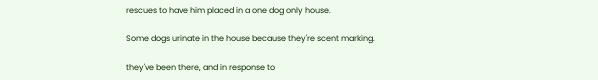rescues to have him placed in a one dog only house.

Some dogs urinate in the house because they're scent marking.

they've been there, and in response to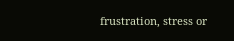frustration, stress or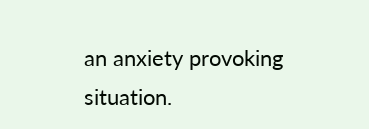an anxiety provoking situation.